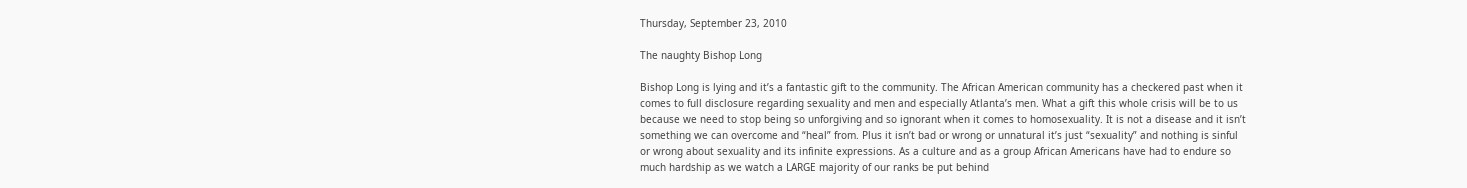Thursday, September 23, 2010

The naughty Bishop Long

Bishop Long is lying and it’s a fantastic gift to the community. The African American community has a checkered past when it comes to full disclosure regarding sexuality and men and especially Atlanta’s men. What a gift this whole crisis will be to us because we need to stop being so unforgiving and so ignorant when it comes to homosexuality. It is not a disease and it isn’t something we can overcome and “heal” from. Plus it isn’t bad or wrong or unnatural it’s just “sexuality” and nothing is sinful or wrong about sexuality and its infinite expressions. As a culture and as a group African Americans have had to endure so much hardship as we watch a LARGE majority of our ranks be put behind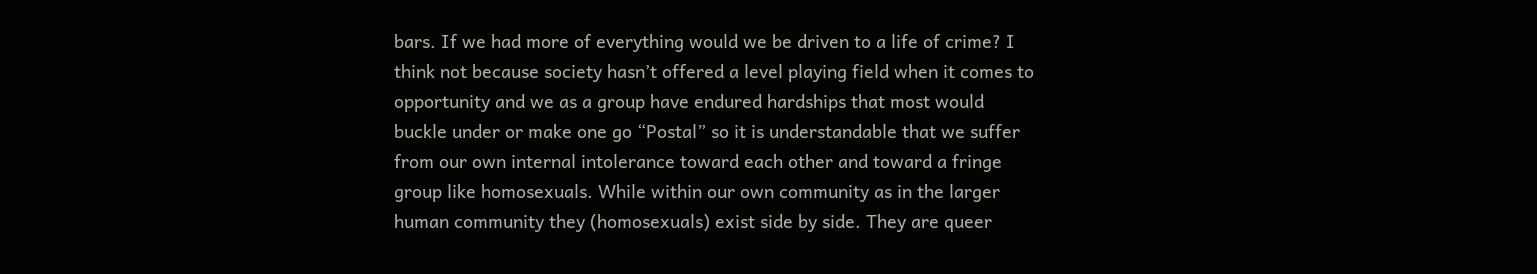bars. If we had more of everything would we be driven to a life of crime? I think not because society hasn’t offered a level playing field when it comes to opportunity and we as a group have endured hardships that most would buckle under or make one go “Postal” so it is understandable that we suffer from our own internal intolerance toward each other and toward a fringe group like homosexuals. While within our own community as in the larger human community they (homosexuals) exist side by side. They are queer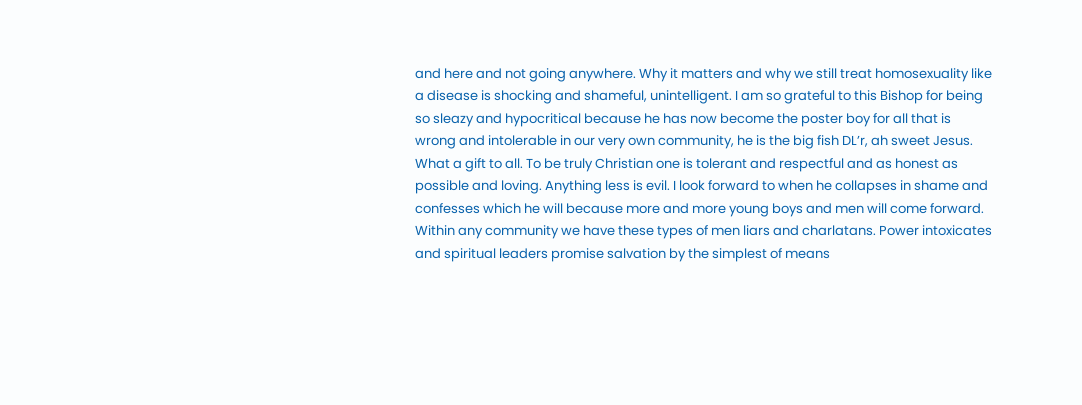and here and not going anywhere. Why it matters and why we still treat homosexuality like a disease is shocking and shameful, unintelligent. I am so grateful to this Bishop for being so sleazy and hypocritical because he has now become the poster boy for all that is wrong and intolerable in our very own community, he is the big fish DL’r, ah sweet Jesus. What a gift to all. To be truly Christian one is tolerant and respectful and as honest as possible and loving. Anything less is evil. I look forward to when he collapses in shame and confesses which he will because more and more young boys and men will come forward. Within any community we have these types of men liars and charlatans. Power intoxicates and spiritual leaders promise salvation by the simplest of means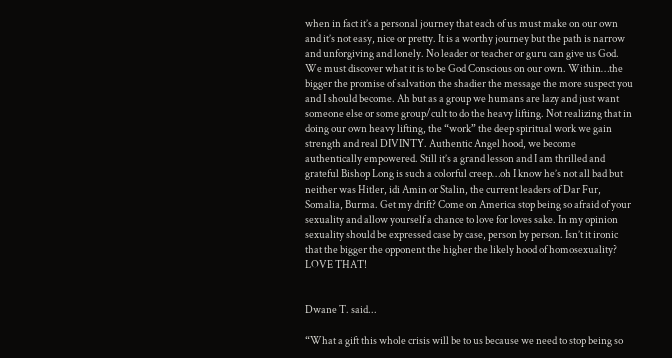when in fact it’s a personal journey that each of us must make on our own and it’s not easy, nice or pretty. It is a worthy journey but the path is narrow and unforgiving and lonely. No leader or teacher or guru can give us God. We must discover what it is to be God Conscious on our own. Within…the bigger the promise of salvation the shadier the message the more suspect you and I should become. Ah but as a group we humans are lazy and just want someone else or some group/cult to do the heavy lifting. Not realizing that in doing our own heavy lifting, the “work” the deep spiritual work we gain strength and real DIVINTY. Authentic Angel hood, we become authentically empowered. Still it’s a grand lesson and I am thrilled and grateful Bishop Long is such a colorful creep…oh I know he’s not all bad but neither was Hitler, idi Amin or Stalin, the current leaders of Dar Fur, Somalia, Burma. Get my drift? Come on America stop being so afraid of your sexuality and allow yourself a chance to love for loves sake. In my opinion sexuality should be expressed case by case, person by person. Isn’t it ironic that the bigger the opponent the higher the likely hood of homosexuality? LOVE THAT!


Dwane T. said...

“What a gift this whole crisis will be to us because we need to stop being so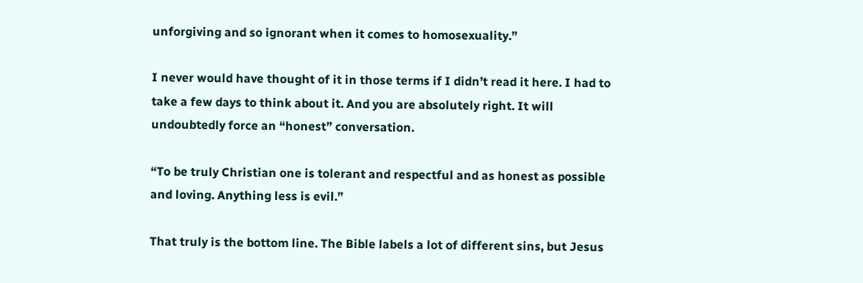unforgiving and so ignorant when it comes to homosexuality.”

I never would have thought of it in those terms if I didn’t read it here. I had to take a few days to think about it. And you are absolutely right. It will undoubtedly force an “honest” conversation.

“To be truly Christian one is tolerant and respectful and as honest as possible and loving. Anything less is evil.”

That truly is the bottom line. The Bible labels a lot of different sins, but Jesus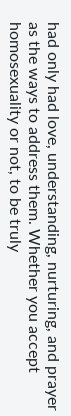had only had love, understanding, nurturing, and prayer as the ways to address them. Whether you accept homosexuality or not, to be truly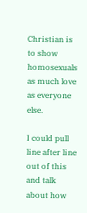Christian is to show homosexuals as much love as everyone else.

I could pull line after line out of this and talk about how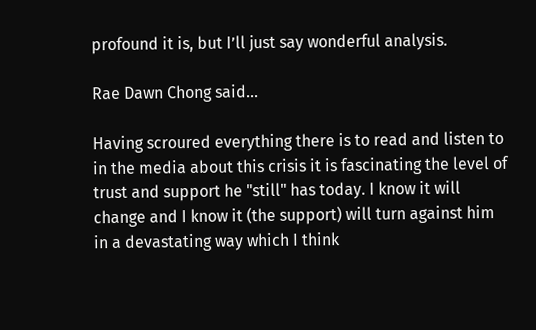profound it is, but I’ll just say wonderful analysis.

Rae Dawn Chong said...

Having scroured everything there is to read and listen to in the media about this crisis it is fascinating the level of trust and support he "still" has today. I know it will change and I know it (the support) will turn against him in a devastating way which I think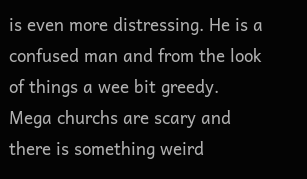is even more distressing. He is a confused man and from the look of things a wee bit greedy. Mega churchs are scary and there is something weird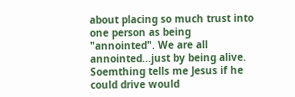about placing so much trust into one person as being "annointed". We are all annointed...just by being alive. Soemthing tells me Jesus if he could drive would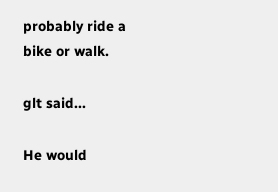probably ride a bike or walk.

glt said...

He would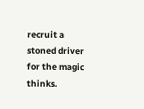recruit a stoned driver for the magic thinks.